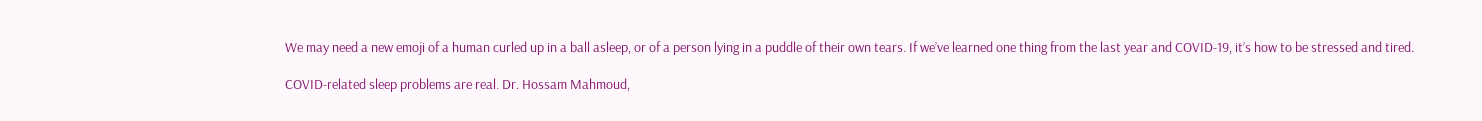We may need a new emoji of a human curled up in a ball asleep, or of a person lying in a puddle of their own tears. If we’ve learned one thing from the last year and COVID-19, it’s how to be stressed and tired.

COVID-related sleep problems are real. Dr. Hossam Mahmoud,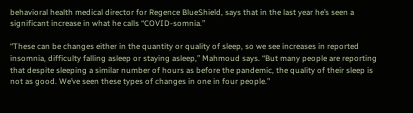behavioral health medical director for Regence BlueShield, says that in the last year he’s seen a significant increase in what he calls “COVID-somnia.”

“These can be changes either in the quantity or quality of sleep, so we see increases in reported insomnia, difficulty falling asleep or staying asleep,” Mahmoud says. “But many people are reporting that despite sleeping a similar number of hours as before the pandemic, the quality of their sleep is not as good. We’ve seen these types of changes in one in four people.”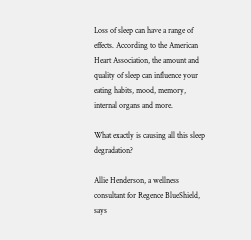Loss of sleep can have a range of effects. According to the American Heart Association, the amount and quality of sleep can influence your eating habits, mood, memory, internal organs and more.

What exactly is causing all this sleep degradation?

Allie Henderson, a wellness consultant for Regence BlueShield, says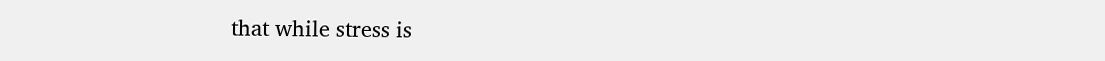that while stress is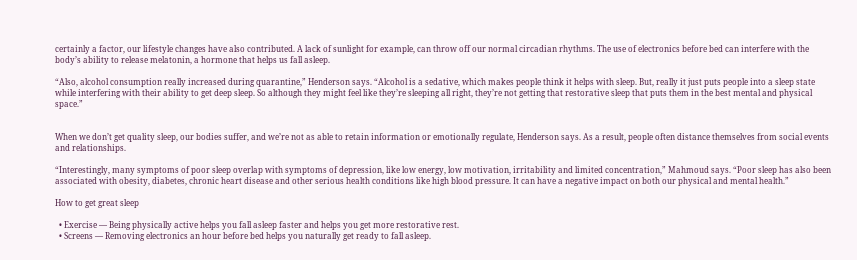certainly a factor, our lifestyle changes have also contributed. A lack of sunlight for example, can throw off our normal circadian rhythms. The use of electronics before bed can interfere with the body’s ability to release melatonin, a hormone that helps us fall asleep.

“Also, alcohol consumption really increased during quarantine,” Henderson says. “Alcohol is a sedative, which makes people think it helps with sleep. But, really it just puts people into a sleep state while interfering with their ability to get deep sleep. So although they might feel like they’re sleeping all right, they’re not getting that restorative sleep that puts them in the best mental and physical space.”


When we don’t get quality sleep, our bodies suffer, and we’re not as able to retain information or emotionally regulate, Henderson says. As a result, people often distance themselves from social events and relationships.

“Interestingly, many symptoms of poor sleep overlap with symptoms of depression, like low energy, low motivation, irritability and limited concentration,” Mahmoud says. “Poor sleep has also been associated with obesity, diabetes, chronic heart disease and other serious health conditions like high blood pressure. It can have a negative impact on both our physical and mental health.”

How to get great sleep

  • Exercise — Being physically active helps you fall asleep faster and helps you get more restorative rest.
  • Screens — Removing electronics an hour before bed helps you naturally get ready to fall asleep.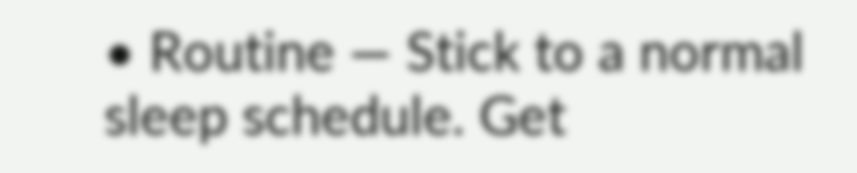• Routine — Stick to a normal sleep schedule. Get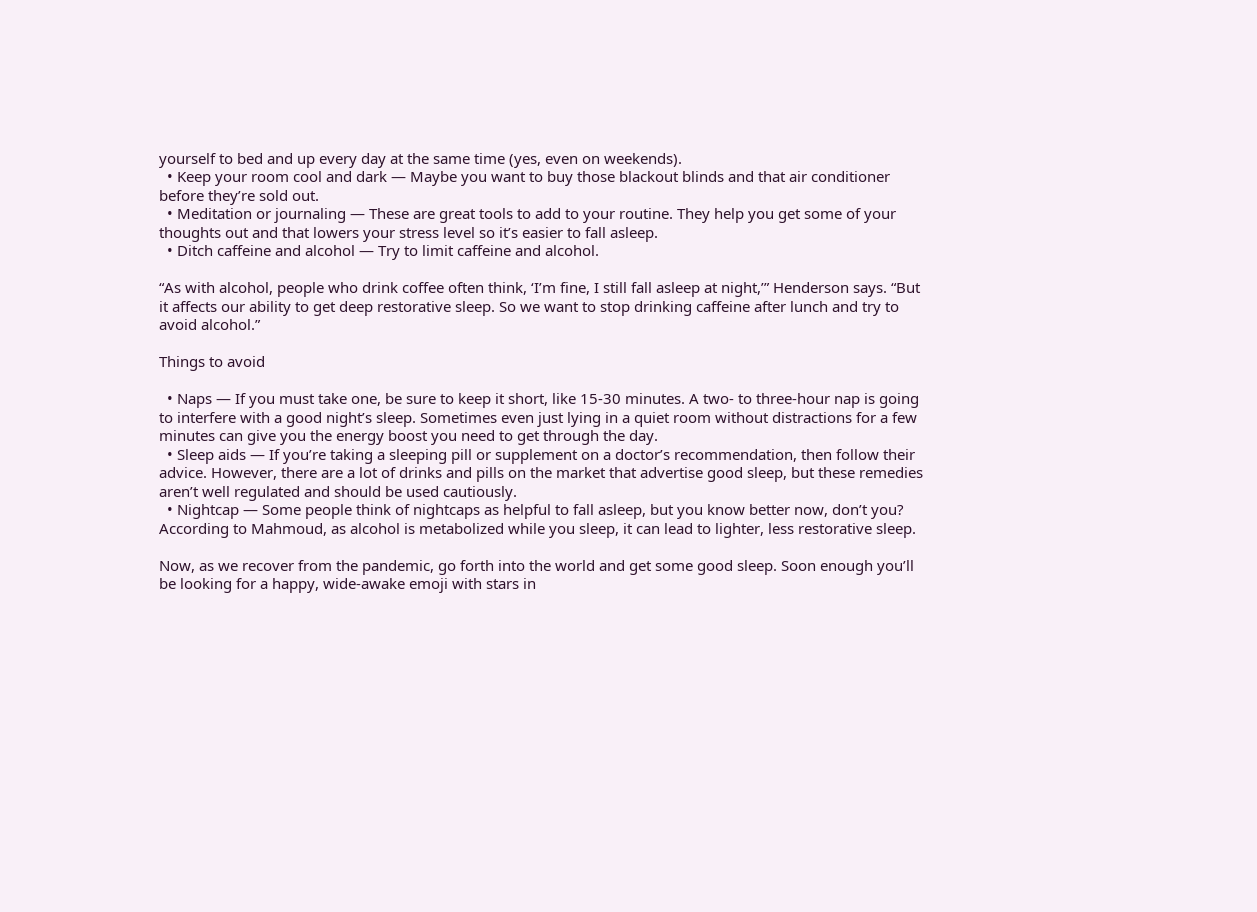yourself to bed and up every day at the same time (yes, even on weekends).
  • Keep your room cool and dark — Maybe you want to buy those blackout blinds and that air conditioner before they’re sold out.
  • Meditation or journaling — These are great tools to add to your routine. They help you get some of your thoughts out and that lowers your stress level so it’s easier to fall asleep.
  • Ditch caffeine and alcohol — Try to limit caffeine and alcohol.

“As with alcohol, people who drink coffee often think, ‘I’m fine, I still fall asleep at night,’” Henderson says. “But it affects our ability to get deep restorative sleep. So we want to stop drinking caffeine after lunch and try to avoid alcohol.”

Things to avoid

  • Naps — If you must take one, be sure to keep it short, like 15-30 minutes. A two- to three-hour nap is going to interfere with a good night’s sleep. Sometimes even just lying in a quiet room without distractions for a few minutes can give you the energy boost you need to get through the day.
  • Sleep aids — If you’re taking a sleeping pill or supplement on a doctor’s recommendation, then follow their advice. However, there are a lot of drinks and pills on the market that advertise good sleep, but these remedies aren’t well regulated and should be used cautiously.
  • Nightcap — Some people think of nightcaps as helpful to fall asleep, but you know better now, don’t you? According to Mahmoud, as alcohol is metabolized while you sleep, it can lead to lighter, less restorative sleep.

Now, as we recover from the pandemic, go forth into the world and get some good sleep. Soon enough you’ll be looking for a happy, wide-awake emoji with stars in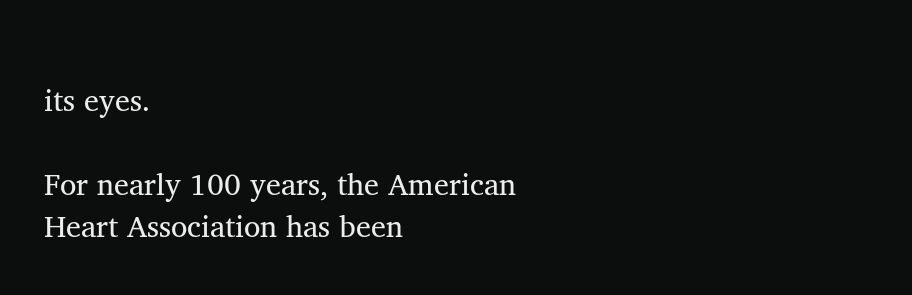its eyes.

For nearly 100 years, the American Heart Association has been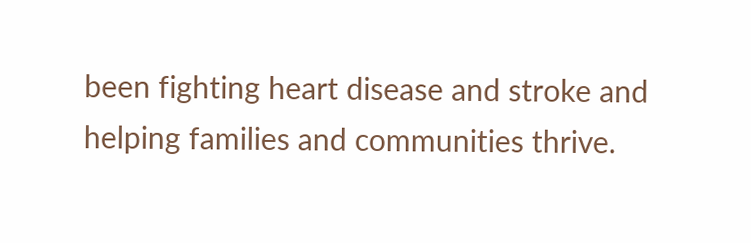been fighting heart disease and stroke and helping families and communities thrive.